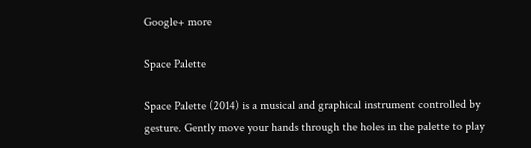Google+ more

Space Palette

Space Palette (2014) is a musical and graphical instrument controlled by gesture. Gently move your hands through the holes in the palette to play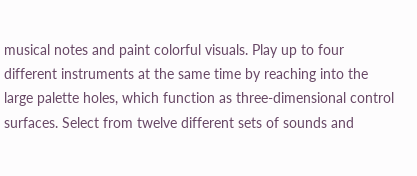musical notes and paint colorful visuals. Play up to four different instruments at the same time by reaching into the large palette holes, which function as three-dimensional control surfaces. Select from twelve different sets of sounds and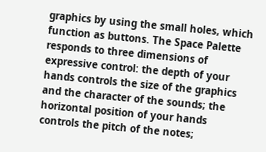graphics by using the small holes, which function as buttons. The Space Palette responds to three dimensions of expressive control: the depth of your hands controls the size of the graphics and the character of the sounds; the horizontal position of your hands controls the pitch of the notes;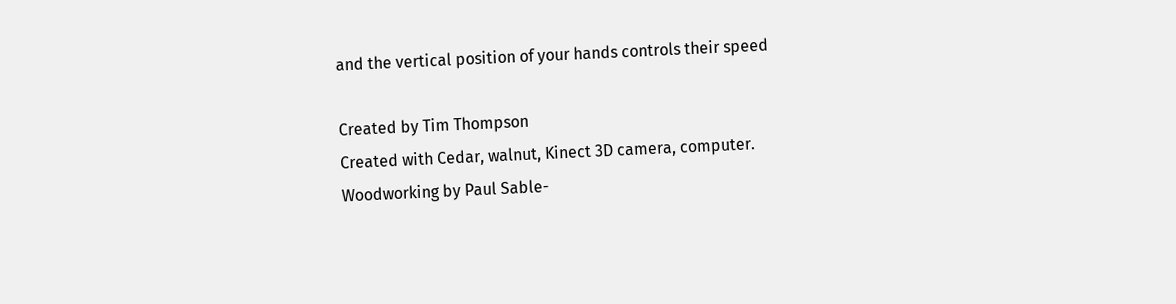and the vertical position of your hands controls their speed

Created by Tim Thompson
Created with Cedar, walnut, Kinect 3D camera, computer.
Woodworking by Paul Sable-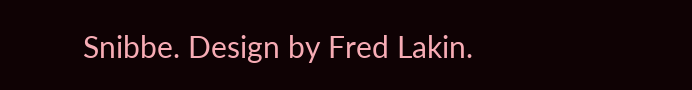Snibbe. Design by Fred Lakin.